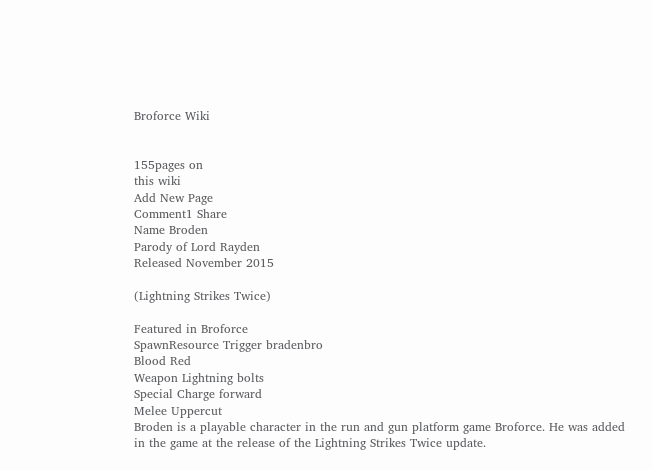Broforce Wiki


155pages on
this wiki
Add New Page
Comment1 Share
Name Broden
Parody of Lord Rayden
Released November 2015

(Lightning Strikes Twice)

Featured in Broforce
SpawnResource Trigger bradenbro
Blood Red
Weapon Lightning bolts
Special Charge forward
Melee Uppercut
Broden is a playable character in the run and gun platform game Broforce. He was added in the game at the release of the Lightning Strikes Twice update.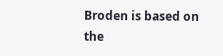Broden is based on the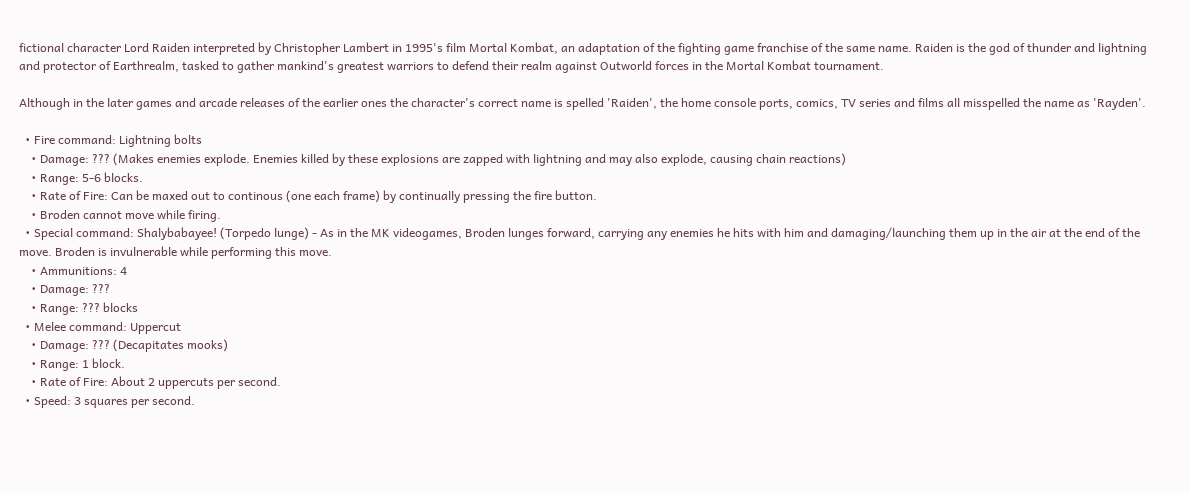fictional character Lord Raiden interpreted by Christopher Lambert in 1995's film Mortal Kombat, an adaptation of the fighting game franchise of the same name. Raiden is the god of thunder and lightning and protector of Earthrealm, tasked to gather mankind's greatest warriors to defend their realm against Outworld forces in the Mortal Kombat tournament.

Although in the later games and arcade releases of the earlier ones the character's correct name is spelled 'Raiden', the home console ports, comics, TV series and films all misspelled the name as 'Rayden'.

  • Fire command: Lightning bolts
    • Damage: ??? (Makes enemies explode. Enemies killed by these explosions are zapped with lightning and may also explode, causing chain reactions)
    • Range: 5-6 blocks.
    • Rate of Fire: Can be maxed out to continous (one each frame) by continually pressing the fire button.
    • Broden cannot move while firing.
  • Special command: Shalybabayee! (Torpedo lunge) - As in the MK videogames, Broden lunges forward, carrying any enemies he hits with him and damaging/launching them up in the air at the end of the move. Broden is invulnerable while performing this move.
    • Ammunitions: 4
    • Damage: ???
    • Range: ??? blocks
  • Melee command: Uppercut
    • Damage: ??? (Decapitates mooks)
    • Range: 1 block.
    • Rate of Fire: About 2 uppercuts per second.
  • Speed: 3 squares per second.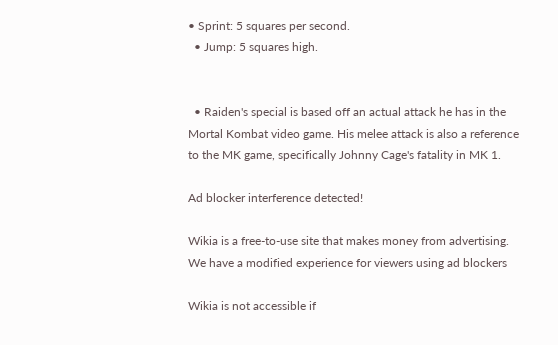• Sprint: 5 squares per second.
  • Jump: 5 squares high.


  • Raiden's special is based off an actual attack he has in the Mortal Kombat video game. His melee attack is also a reference to the MK game, specifically Johnny Cage's fatality in MK 1.

Ad blocker interference detected!

Wikia is a free-to-use site that makes money from advertising. We have a modified experience for viewers using ad blockers

Wikia is not accessible if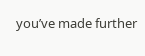you’ve made further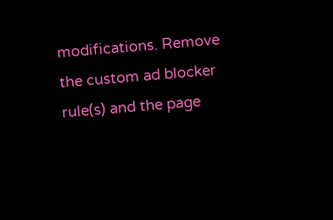modifications. Remove the custom ad blocker rule(s) and the page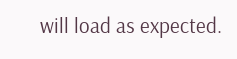will load as expected.